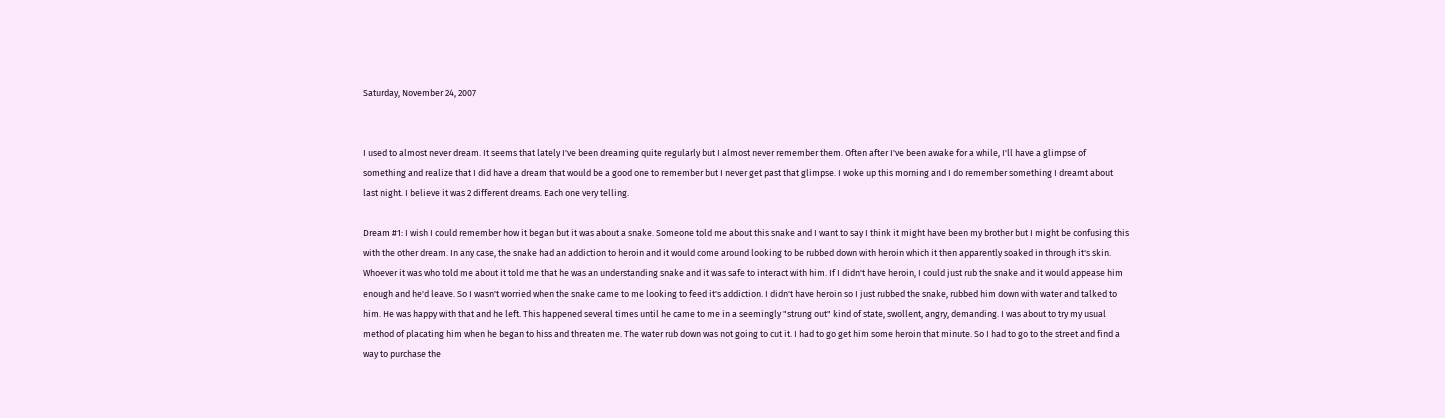Saturday, November 24, 2007


I used to almost never dream. It seems that lately I've been dreaming quite regularly but I almost never remember them. Often after I've been awake for a while, I'll have a glimpse of something and realize that I did have a dream that would be a good one to remember but I never get past that glimpse. I woke up this morning and I do remember something I dreamt about last night. I believe it was 2 different dreams. Each one very telling.

Dream #1: I wish I could remember how it began but it was about a snake. Someone told me about this snake and I want to say I think it might have been my brother but I might be confusing this with the other dream. In any case, the snake had an addiction to heroin and it would come around looking to be rubbed down with heroin which it then apparently soaked in through it's skin. Whoever it was who told me about it told me that he was an understanding snake and it was safe to interact with him. If I didn't have heroin, I could just rub the snake and it would appease him enough and he'd leave. So I wasn't worried when the snake came to me looking to feed it's addiction. I didn't have heroin so I just rubbed the snake, rubbed him down with water and talked to him. He was happy with that and he left. This happened several times until he came to me in a seemingly "strung out" kind of state, swollent, angry, demanding. I was about to try my usual method of placating him when he began to hiss and threaten me. The water rub down was not going to cut it. I had to go get him some heroin that minute. So I had to go to the street and find a way to purchase the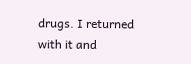drugs. I returned with it and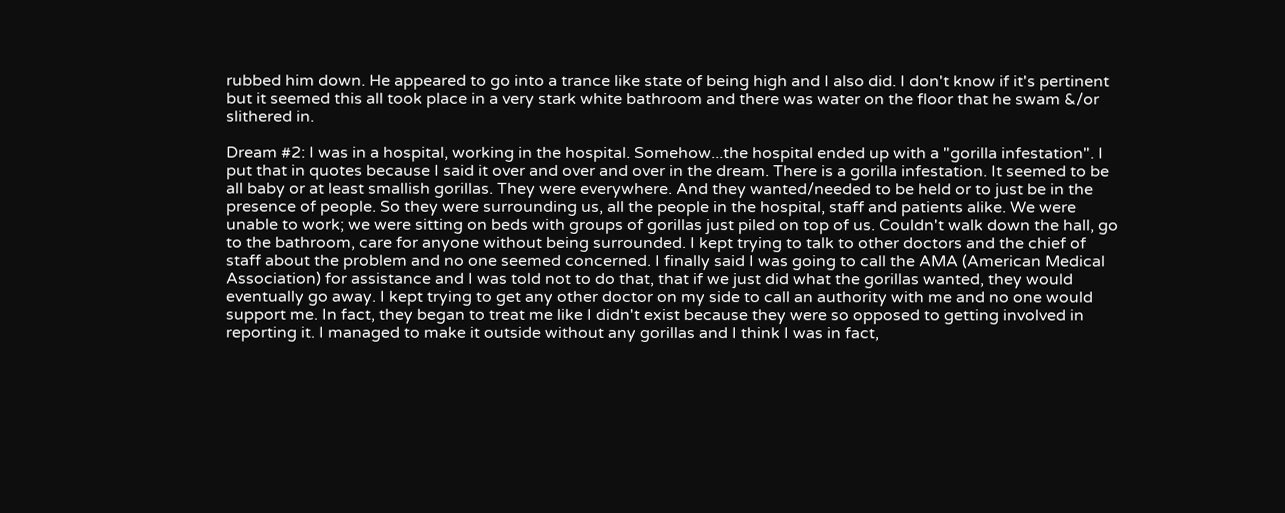rubbed him down. He appeared to go into a trance like state of being high and I also did. I don't know if it's pertinent but it seemed this all took place in a very stark white bathroom and there was water on the floor that he swam &/or slithered in.

Dream #2: I was in a hospital, working in the hospital. Somehow...the hospital ended up with a "gorilla infestation". I put that in quotes because I said it over and over and over in the dream. There is a gorilla infestation. It seemed to be all baby or at least smallish gorillas. They were everywhere. And they wanted/needed to be held or to just be in the presence of people. So they were surrounding us, all the people in the hospital, staff and patients alike. We were unable to work; we were sitting on beds with groups of gorillas just piled on top of us. Couldn't walk down the hall, go to the bathroom, care for anyone without being surrounded. I kept trying to talk to other doctors and the chief of staff about the problem and no one seemed concerned. I finally said I was going to call the AMA (American Medical Association) for assistance and I was told not to do that, that if we just did what the gorillas wanted, they would eventually go away. I kept trying to get any other doctor on my side to call an authority with me and no one would support me. In fact, they began to treat me like I didn't exist because they were so opposed to getting involved in reporting it. I managed to make it outside without any gorillas and I think I was in fact,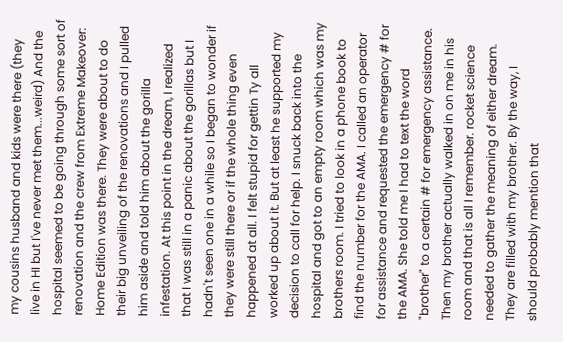my cousins husband and kids were there (they live in HI but I've never met them...weird) And the hospital seemed to be going through some sort of renovation and the crew from Extreme Makeover: Home Edition was there. They were about to do their big unveiling of the renovations and I pulled him aside and told him about the gorilla infestation. At this point in the dream, I realized that I was still in a panic about the gorillas but I hadn't seen one in a while so I began to wonder if they were still there or if the whole thing even happened at all. I felt stupid for gettin Ty all worked up about it. But at least he supported my decision to call for help. I snuck back into the hospital and got to an empty room which was my brothers room. I tried to look in a phone book to find the number for the AMA. I called an operator for assistance and requested the emergency # for the AMA. She told me I had to text the word "brother" to a certain # for emergency assistance. Then my brother actually walked in on me in his room and that is all I remember. rocket science needed to gather the meaning of either dream. They are filled with my brother. By the way, I should probably mention that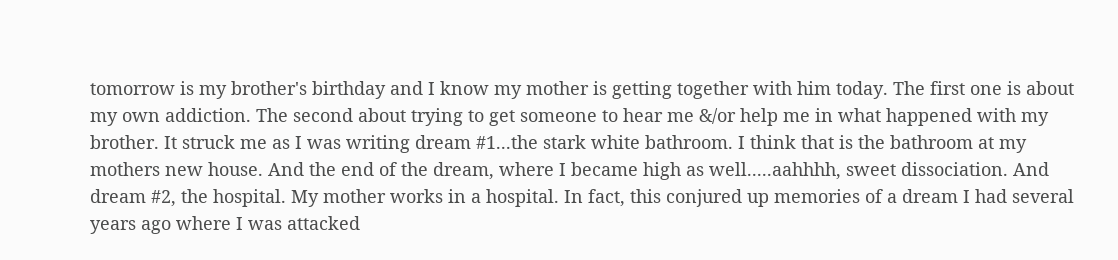tomorrow is my brother's birthday and I know my mother is getting together with him today. The first one is about my own addiction. The second about trying to get someone to hear me &/or help me in what happened with my brother. It struck me as I was writing dream #1...the stark white bathroom. I think that is the bathroom at my mothers new house. And the end of the dream, where I became high as well.....aahhhh, sweet dissociation. And dream #2, the hospital. My mother works in a hospital. In fact, this conjured up memories of a dream I had several years ago where I was attacked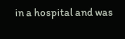in a hospital and was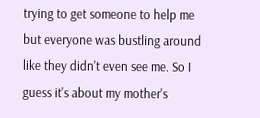trying to get someone to help me but everyone was bustling around like they didn't even see me. So I guess it's about my mother's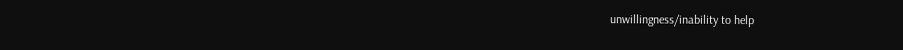unwillingness/inability to help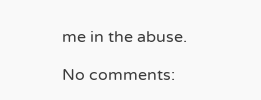me in the abuse.

No comments: